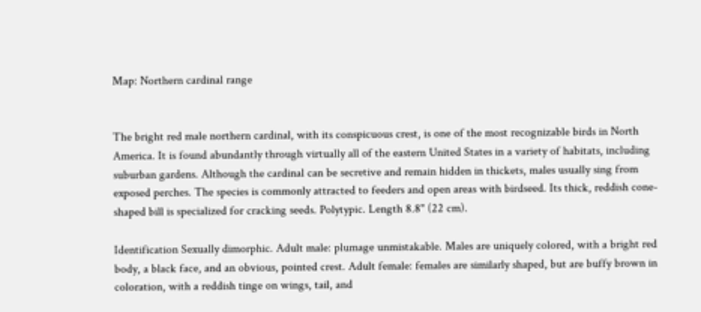Map: Northern cardinal range


The bright red male northern cardinal, with its conspicuous crest, is one of the most recognizable birds in North America. It is found abundantly through virtually all of the eastern United States in a variety of habitats, including suburban gardens. Although the cardinal can be secretive and remain hidden in thickets, males usually sing from exposed perches. The species is commonly attracted to feeders and open areas with birdseed. Its thick, reddish cone-shaped bill is specialized for cracking seeds. Polytypic. Length 8.8" (22 cm).

Identification Sexually dimorphic. Adult male: plumage unmistakable. Males are uniquely colored, with a bright red body, a black face, and an obvious, pointed crest. Adult female: females are similarly shaped, but are buffy brown in coloration, with a reddish tinge on wings, tail, and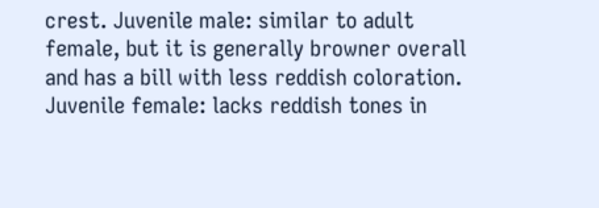crest. Juvenile male: similar to adult female, but it is generally browner overall and has a bill with less reddish coloration. Juvenile female: lacks reddish tones in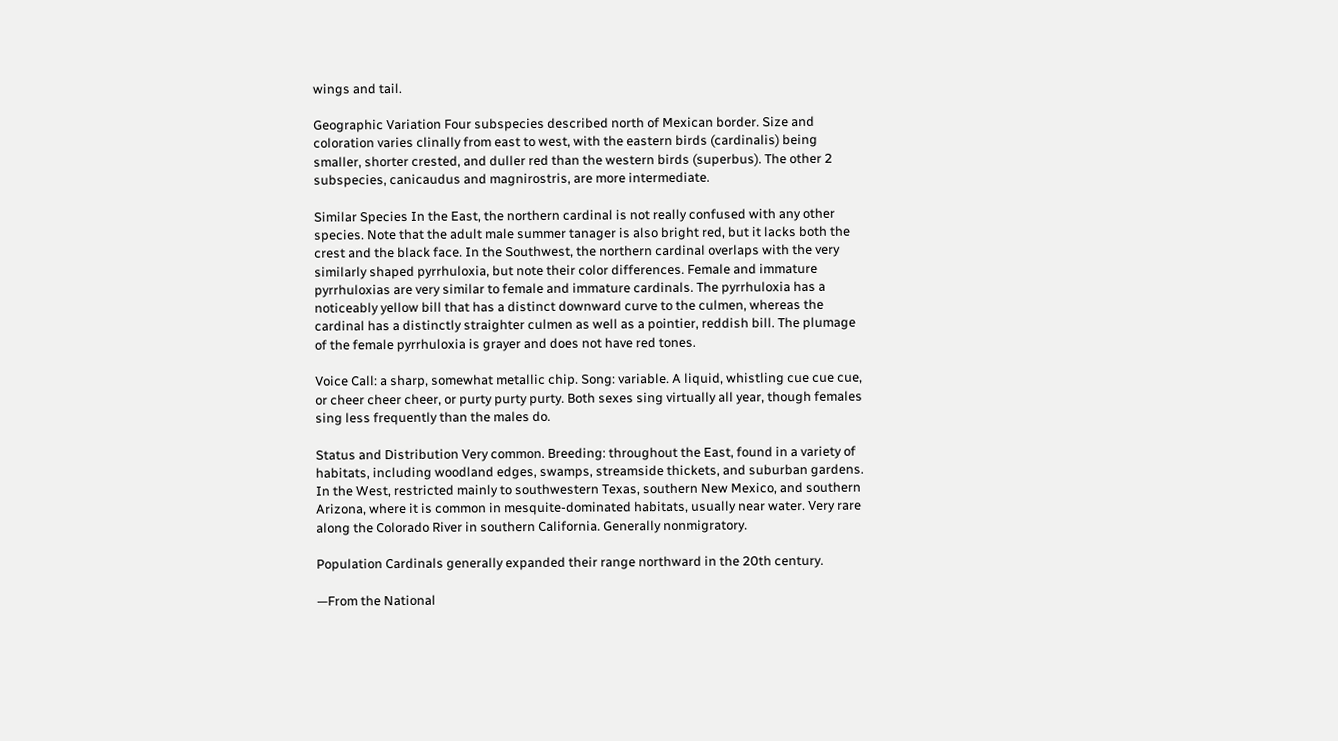wings and tail.

Geographic Variation Four subspecies described north of Mexican border. Size and coloration varies clinally from east to west, with the eastern birds (cardinalis) being smaller, shorter crested, and duller red than the western birds (superbus). The other 2 subspecies, canicaudus and magnirostris, are more intermediate.

Similar Species In the East, the northern cardinal is not really confused with any other species. Note that the adult male summer tanager is also bright red, but it lacks both the crest and the black face. In the Southwest, the northern cardinal overlaps with the very similarly shaped pyrrhuloxia, but note their color differences. Female and immature pyrrhuloxias are very similar to female and immature cardinals. The pyrrhuloxia has a noticeably yellow bill that has a distinct downward curve to the culmen, whereas the cardinal has a distinctly straighter culmen as well as a pointier, reddish bill. The plumage of the female pyrrhuloxia is grayer and does not have red tones.

Voice Call: a sharp, somewhat metallic chip. Song: variable. A liquid, whistling cue cue cue, or cheer cheer cheer, or purty purty purty. Both sexes sing virtually all year, though females sing less frequently than the males do.

Status and Distribution Very common. Breeding: throughout the East, found in a variety of habitats, including woodland edges, swamps, streamside thickets, and suburban gardens. In the West, restricted mainly to southwestern Texas, southern New Mexico, and southern Arizona, where it is common in mesquite-dominated habitats, usually near water. Very rare along the Colorado River in southern California. Generally nonmigratory.

Population Cardinals generally expanded their range northward in the 20th century.

—From the National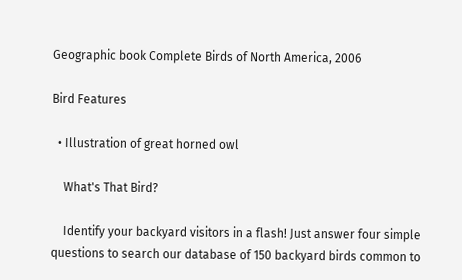Geographic book Complete Birds of North America, 2006

Bird Features

  • Illustration of great horned owl

    What's That Bird?

    Identify your backyard visitors in a flash! Just answer four simple questions to search our database of 150 backyard birds common to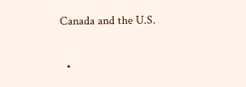Canada and the U.S.

  •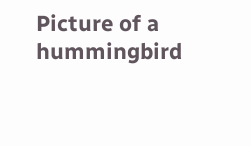Picture of a hummingbird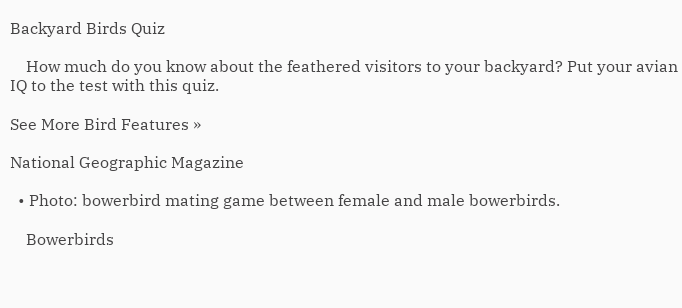Backyard Birds Quiz

    How much do you know about the feathered visitors to your backyard? Put your avian IQ to the test with this quiz.

See More Bird Features »

National Geographic Magazine

  • Photo: bowerbird mating game between female and male bowerbirds.

    Bowerbirds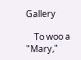Gallery

    To woo a "Mary,"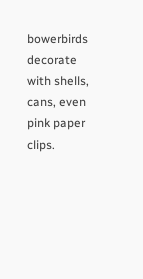bowerbirds decorate with shells, cans, even pink paper clips.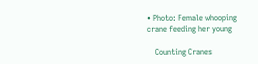• Photo: Female whooping crane feeding her young

    Counting Cranes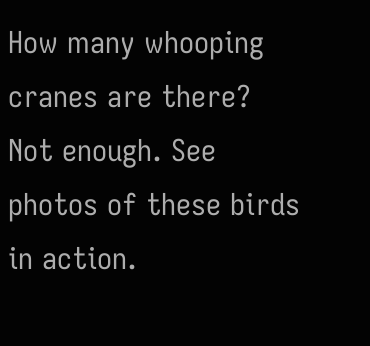How many whooping cranes are there? Not enough. See photos of these birds in action.